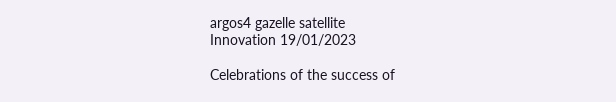argos4 gazelle satellite
Innovation 19/01/2023

Celebrations of the success of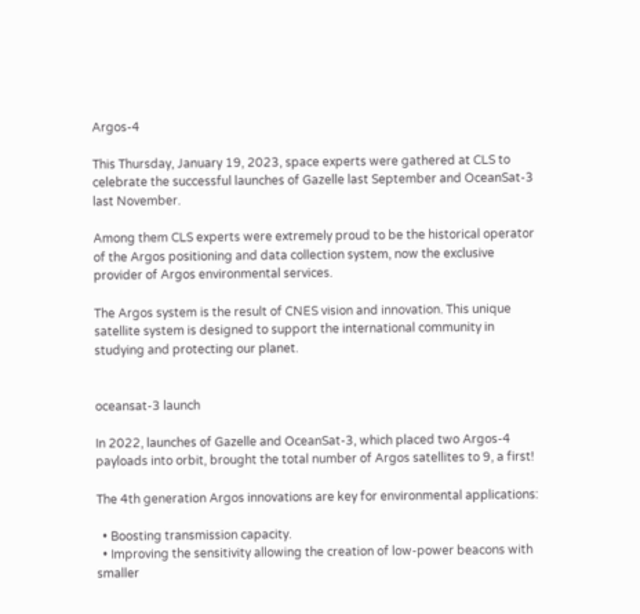Argos-4

This Thursday, January 19, 2023, space experts were gathered at CLS to celebrate the successful launches of Gazelle last September and OceanSat-3 last November.

Among them CLS experts were extremely proud to be the historical operator of the Argos positioning and data collection system, now the exclusive provider of Argos environmental services.

The Argos system is the result of CNES vision and innovation. This unique satellite system is designed to support the international community in studying and protecting our planet.


oceansat-3 launch

In 2022, launches of Gazelle and OceanSat-3, which placed two Argos-4 payloads into orbit, brought the total number of Argos satellites to 9, a first!

The 4th generation Argos innovations are key for environmental applications:

  • Boosting transmission capacity.
  • Improving the sensitivity allowing the creation of low-power beacons with smaller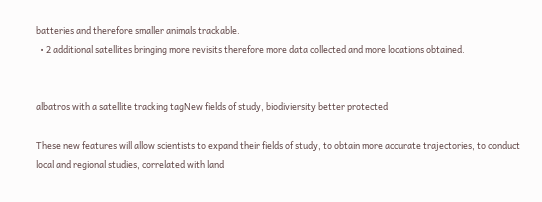batteries and therefore smaller animals trackable.
  • 2 additional satellites bringing more revisits therefore more data collected and more locations obtained.


albatros with a satellite tracking tagNew fields of study, biodiviersity better protected

These new features will allow scientists to expand their fields of study, to obtain more accurate trajectories, to conduct local and regional studies, correlated with land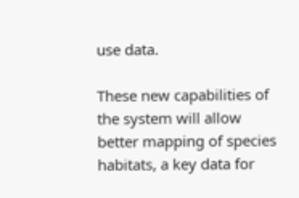use data.

These new capabilities of the system will allow better mapping of species habitats, a key data for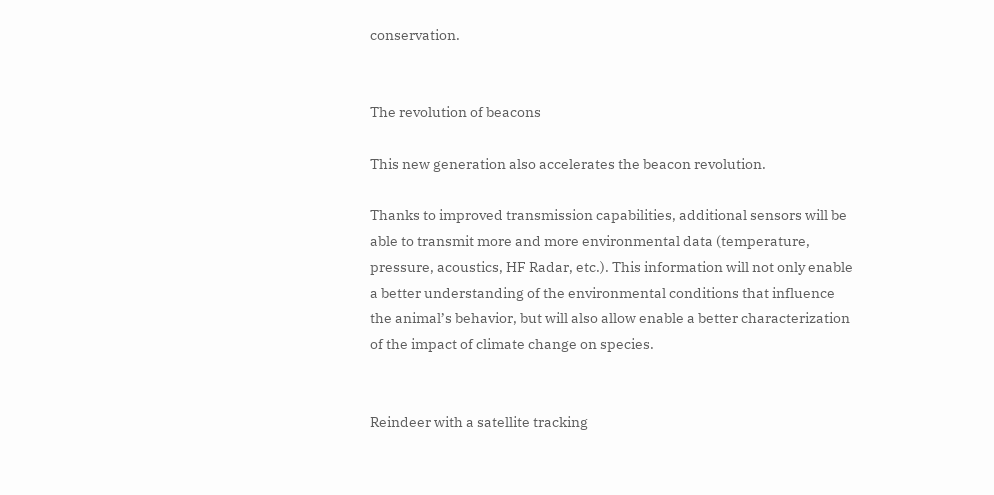conservation.


The revolution of beacons

This new generation also accelerates the beacon revolution.

Thanks to improved transmission capabilities, additional sensors will be able to transmit more and more environmental data (temperature, pressure, acoustics, HF Radar, etc.). This information will not only enable a better understanding of the environmental conditions that influence the animal’s behavior, but will also allow enable a better characterization of the impact of climate change on species.


Reindeer with a satellite tracking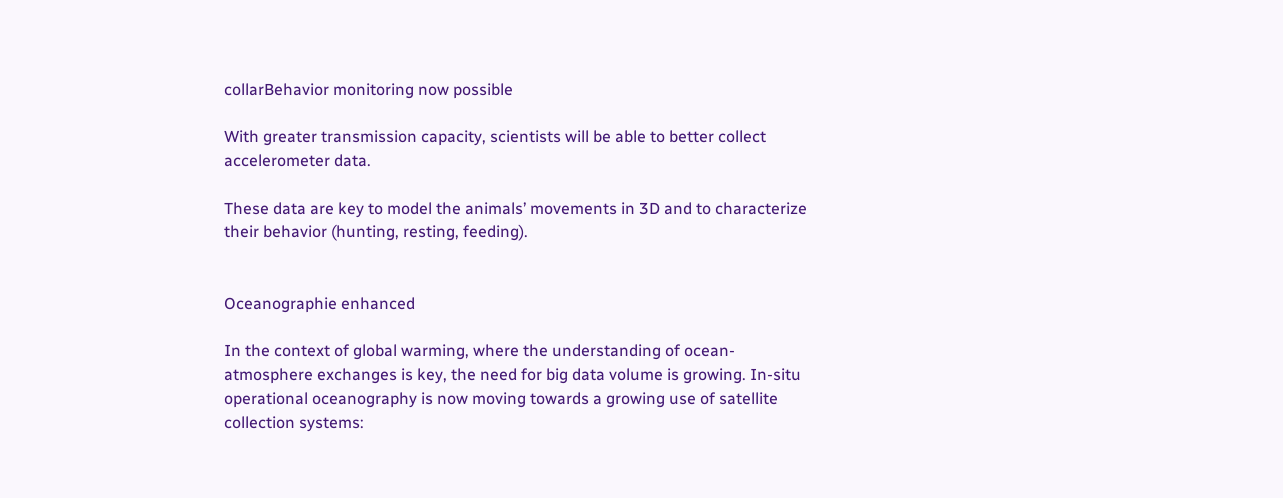collarBehavior monitoring now possible

With greater transmission capacity, scientists will be able to better collect accelerometer data.

These data are key to model the animals’ movements in 3D and to characterize their behavior (hunting, resting, feeding).


Oceanographie enhanced

In the context of global warming, where the understanding of ocean-atmosphere exchanges is key, the need for big data volume is growing. In-situ operational oceanography is now moving towards a growing use of satellite collection systems: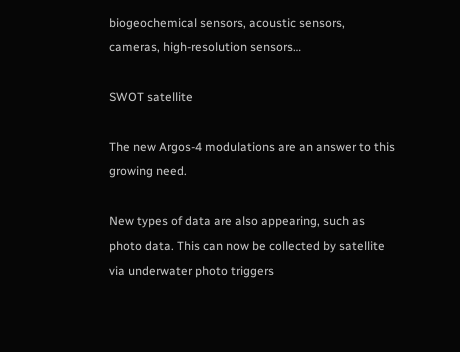biogeochemical sensors, acoustic sensors, cameras, high-resolution sensors…

SWOT satellite

The new Argos-4 modulations are an answer to this growing need.

New types of data are also appearing, such as photo data. This can now be collected by satellite via underwater photo triggers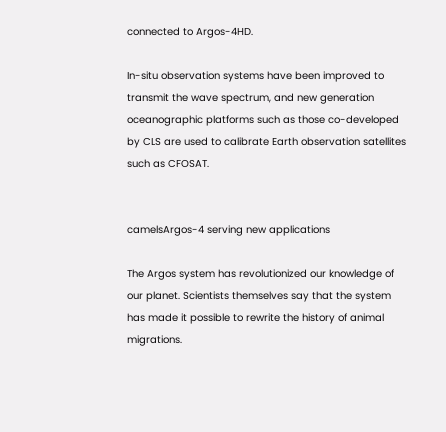connected to Argos-4HD.

In-situ observation systems have been improved to transmit the wave spectrum, and new generation oceanographic platforms such as those co-developed by CLS are used to calibrate Earth observation satellites such as CFOSAT.


camelsArgos-4 serving new applications

The Argos system has revolutionized our knowledge of our planet. Scientists themselves say that the system has made it possible to rewrite the history of animal migrations.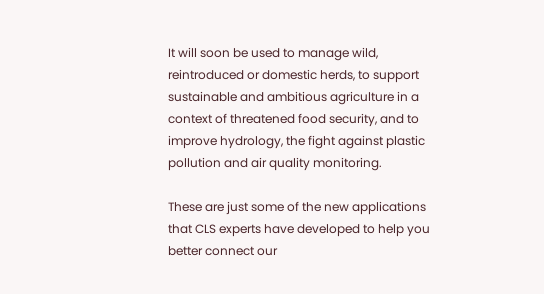It will soon be used to manage wild, reintroduced or domestic herds, to support sustainable and ambitious agriculture in a context of threatened food security, and to improve hydrology, the fight against plastic pollution and air quality monitoring.

These are just some of the new applications that CLS experts have developed to help you better connect our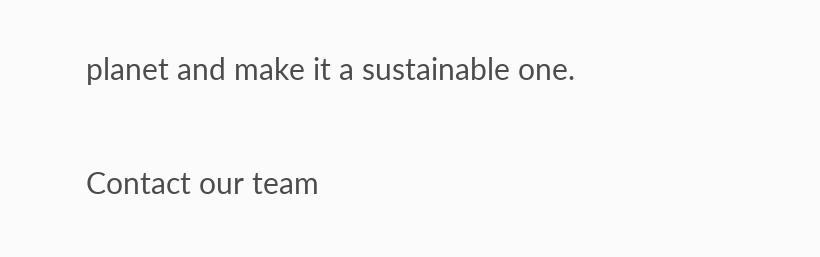planet and make it a sustainable one.

Contact our team